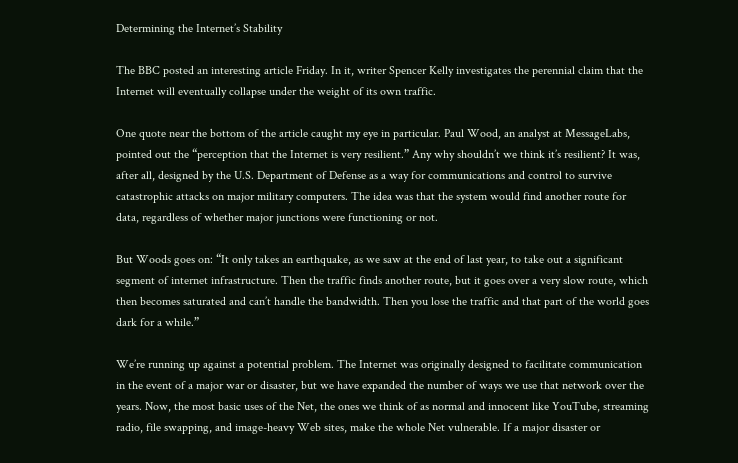Determining the Internet’s Stability

The BBC posted an interesting article Friday. In it, writer Spencer Kelly investigates the perennial claim that the Internet will eventually collapse under the weight of its own traffic.

One quote near the bottom of the article caught my eye in particular. Paul Wood, an analyst at MessageLabs, pointed out the “perception that the Internet is very resilient.” Any why shouldn’t we think it’s resilient? It was, after all, designed by the U.S. Department of Defense as a way for communications and control to survive catastrophic attacks on major military computers. The idea was that the system would find another route for data, regardless of whether major junctions were functioning or not.

But Woods goes on: “It only takes an earthquake, as we saw at the end of last year, to take out a significant segment of internet infrastructure. Then the traffic finds another route, but it goes over a very slow route, which then becomes saturated and can’t handle the bandwidth. Then you lose the traffic and that part of the world goes dark for a while.”

We’re running up against a potential problem. The Internet was originally designed to facilitate communication in the event of a major war or disaster, but we have expanded the number of ways we use that network over the years. Now, the most basic uses of the Net, the ones we think of as normal and innocent like YouTube, streaming radio, file swapping, and image-heavy Web sites, make the whole Net vulnerable. If a major disaster or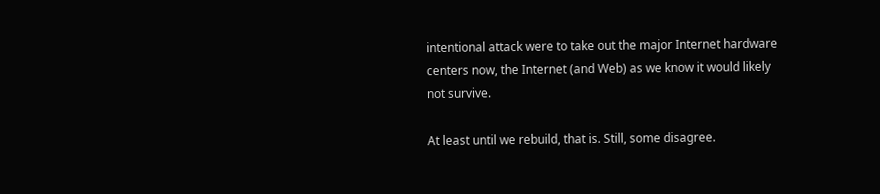intentional attack were to take out the major Internet hardware centers now, the Internet (and Web) as we know it would likely not survive.

At least until we rebuild, that is. Still, some disagree.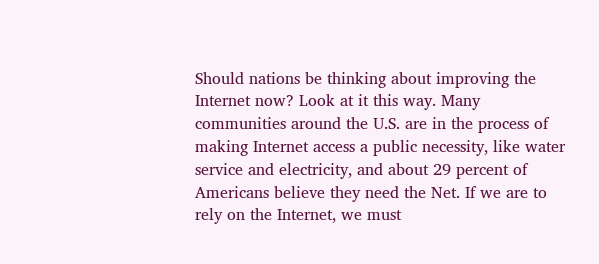Should nations be thinking about improving the Internet now? Look at it this way. Many communities around the U.S. are in the process of making Internet access a public necessity, like water service and electricity, and about 29 percent of Americans believe they need the Net. If we are to rely on the Internet, we must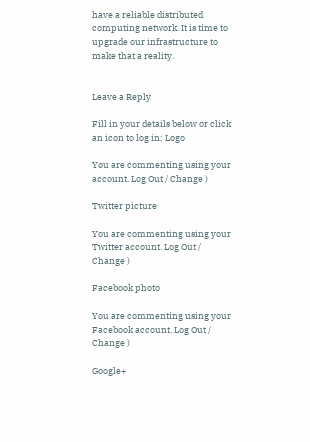have a reliable distributed computing network. It is time to upgrade our infrastructure to make that a reality.


Leave a Reply

Fill in your details below or click an icon to log in: Logo

You are commenting using your account. Log Out / Change )

Twitter picture

You are commenting using your Twitter account. Log Out / Change )

Facebook photo

You are commenting using your Facebook account. Log Out / Change )

Google+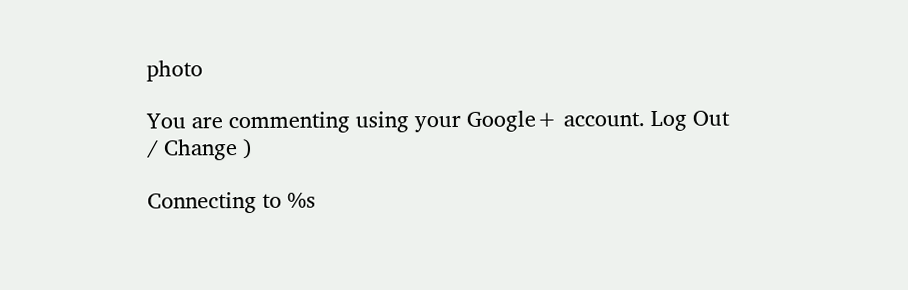photo

You are commenting using your Google+ account. Log Out / Change )

Connecting to %s